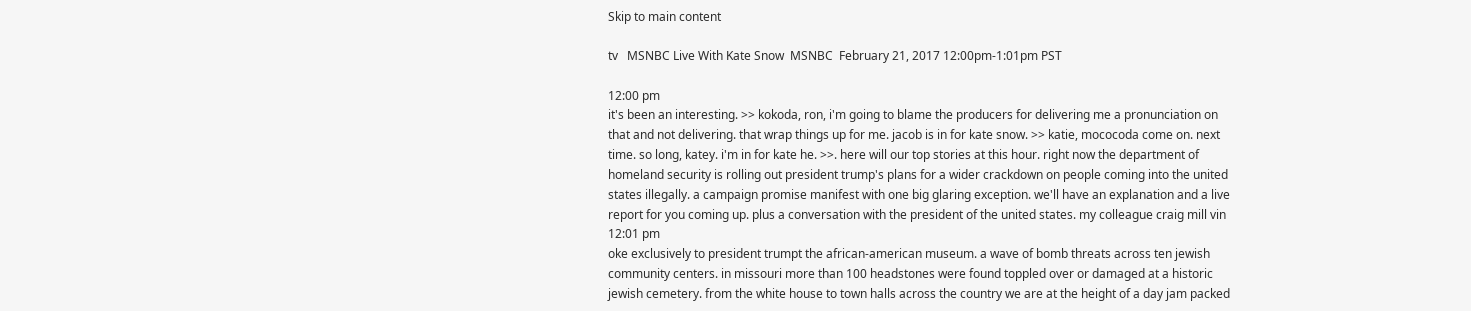Skip to main content

tv   MSNBC Live With Kate Snow  MSNBC  February 21, 2017 12:00pm-1:01pm PST

12:00 pm
it's been an interesting. >> kokoda, ron, i'm going to blame the producers for delivering me a pronunciation on that and not delivering. that wrap things up for me. jacob is in for kate snow. >> katie, mococoda come on. next time. so long, katey. i'm in for kate he. >>. here will our top stories at this hour. right now the department of homeland security is rolling out president trump's plans for a wider crackdown on people coming into the united states illegally. a campaign promise manifest with one big glaring exception. we'll have an explanation and a live report for you coming up. plus a conversation with the president of the united states. my colleague craig mill vin
12:01 pm
oke exclusively to president trumpt the african-american museum. a wave of bomb threats across ten jewish community centers. in missouri more than 100 headstones were found toppled over or damaged at a historic jewish cemetery. from the white house to town halls across the country we are at the height of a day jam packed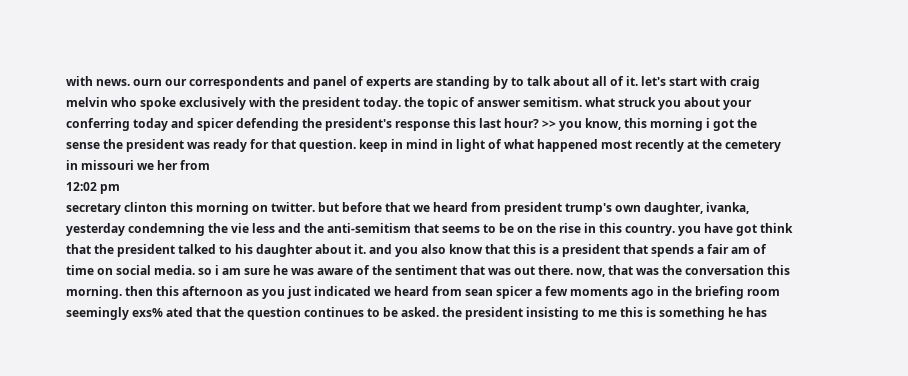with news. ourn our correspondents and panel of experts are standing by to talk about all of it. let's start with craig melvin who spoke exclusively with the president today. the topic of answer semitism. what struck you about your conferring today and spicer defending the president's response this last hour? >> you know, this morning i got the sense the president was ready for that question. keep in mind in light of what happened most recently at the cemetery in missouri we her from
12:02 pm
secretary clinton this morning on twitter. but before that we heard from president trump's own daughter, ivanka, yesterday condemning the vie less and the anti-semitism that seems to be on the rise in this country. you have got think that the president talked to his daughter about it. and you also know that this is a president that spends a fair am of time on social media. so i am sure he was aware of the sentiment that was out there. now, that was the conversation this morning. then this afternoon as you just indicated we heard from sean spicer a few moments ago in the briefing room seemingly exs% ated that the question continues to be asked. the president insisting to me this is something he has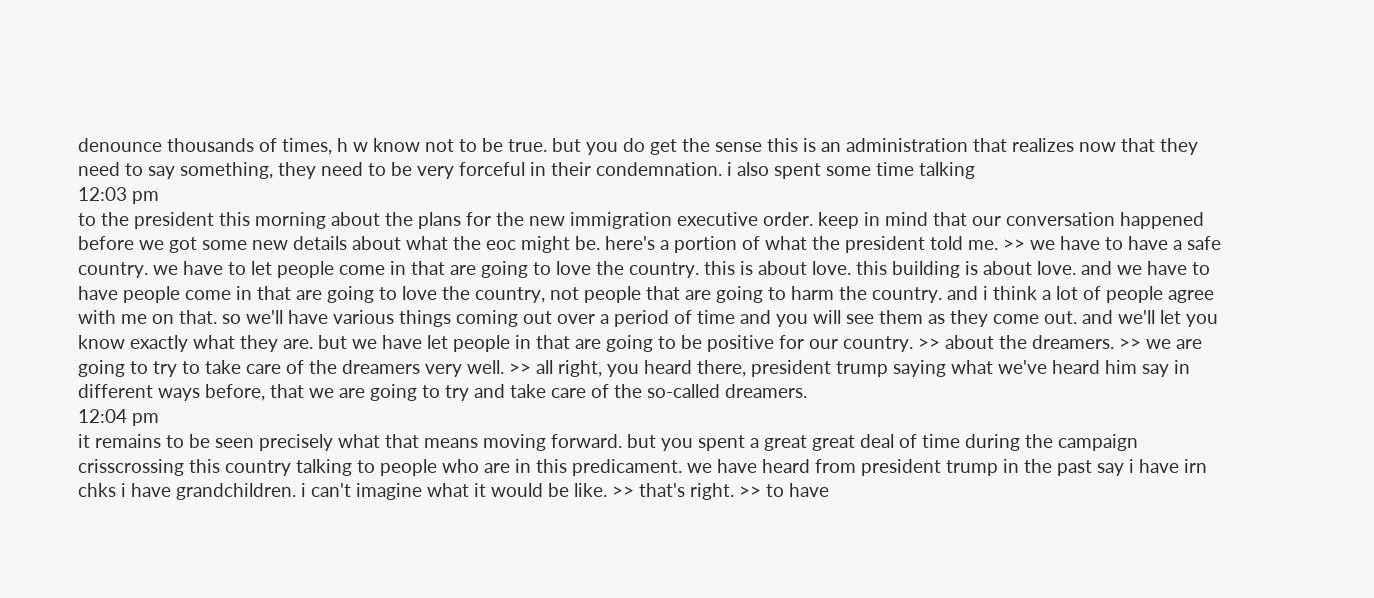denounce thousands of times, h w know not to be true. but you do get the sense this is an administration that realizes now that they need to say something, they need to be very forceful in their condemnation. i also spent some time talking
12:03 pm
to the president this morning about the plans for the new immigration executive order. keep in mind that our conversation happened before we got some new details about what the eoc might be. here's a portion of what the president told me. >> we have to have a safe country. we have to let people come in that are going to love the country. this is about love. this building is about love. and we have to have people come in that are going to love the country, not people that are going to harm the country. and i think a lot of people agree with me on that. so we'll have various things coming out over a period of time and you will see them as they come out. and we'll let you know exactly what they are. but we have let people in that are going to be positive for our country. >> about the dreamers. >> we are going to try to take care of the dreamers very well. >> all right, you heard there, president trump saying what we've heard him say in different ways before, that we are going to try and take care of the so-called dreamers.
12:04 pm
it remains to be seen precisely what that means moving forward. but you spent a great great deal of time during the campaign crisscrossing this country talking to people who are in this predicament. we have heard from president trump in the past say i have irn chks i have grandchildren. i can't imagine what it would be like. >> that's right. >> to have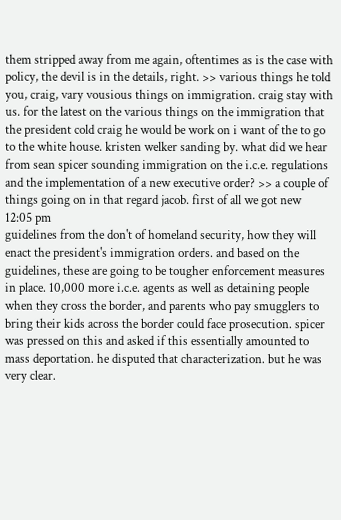them stripped away from me again, oftentimes as is the case with policy, the devil is in the details, right. >> various things he told you, craig, vary vousious things on immigration. craig stay with us. for the latest on the various things on the immigration that the president cold craig he would be work on i want of the to go to the white house. kristen welker sanding by. what did we hear from sean spicer sounding immigration on the i.c.e. regulations and the implementation of a new executive order? >> a couple of things going on in that regard jacob. first of all we got new
12:05 pm
guidelines from the don't of homeland security, how they will enact the president's immigration orders. and based on the guidelines, these are going to be tougher enforcement measures in place. 10,000 more i.c.e. agents as well as detaining people when they cross the border, and parents who pay smugglers to bring their kids across the border could face prosecution. spicer was pressed on this and asked if this essentially amounted to mass deportation. he disputed that characterization. but he was very clear.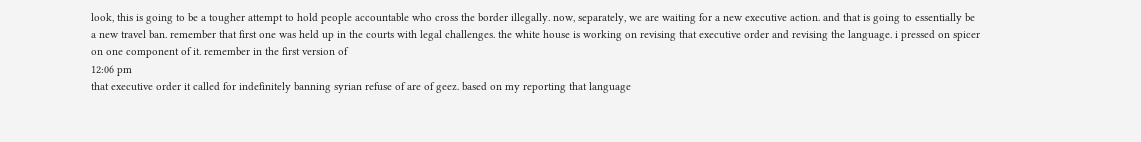look, this is going to be a tougher attempt to hold people accountable who cross the border illegally. now, separately, we are waiting for a new executive action. and that is going to essentially be a new travel ban. remember that first one was held up in the courts with legal challenges. the white house is working on revising that executive order and revising the language. i pressed on spicer on one component of it. remember in the first version of
12:06 pm
that executive order it called for indefinitely banning syrian refuse of are of geez. based on my reporting that language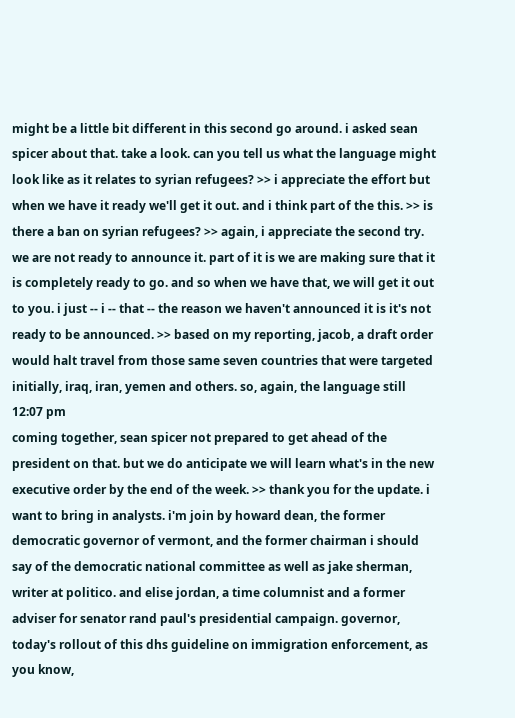might be a little bit different in this second go around. i asked sean spicer about that. take a look. can you tell us what the language might look like as it relates to syrian refugees? >> i appreciate the effort but when we have it ready we'll get it out. and i think part of the this. >> is there a ban on syrian refugees? >> again, i appreciate the second try. we are not ready to announce it. part of it is we are making sure that it is completely ready to go. and so when we have that, we will get it out to you. i just -- i -- that -- the reason we haven't announced it is it's not ready to be announced. >> based on my reporting, jacob, a draft order would halt travel from those same seven countries that were targeted initially, iraq, iran, yemen and others. so, again, the language still
12:07 pm
coming together, sean spicer not prepared to get ahead of the president on that. but we do anticipate we will learn what's in the new executive order by the end of the week. >> thank you for the update. i want to bring in analysts. i'm join by howard dean, the former democratic governor of vermont, and the former chairman i should say of the democratic national committee as well as jake sherman, writer at politico. and elise jordan, a time columnist and a former adviser for senator rand paul's presidential campaign. governor, today's rollout of this dhs guideline on immigration enforcement, as you know,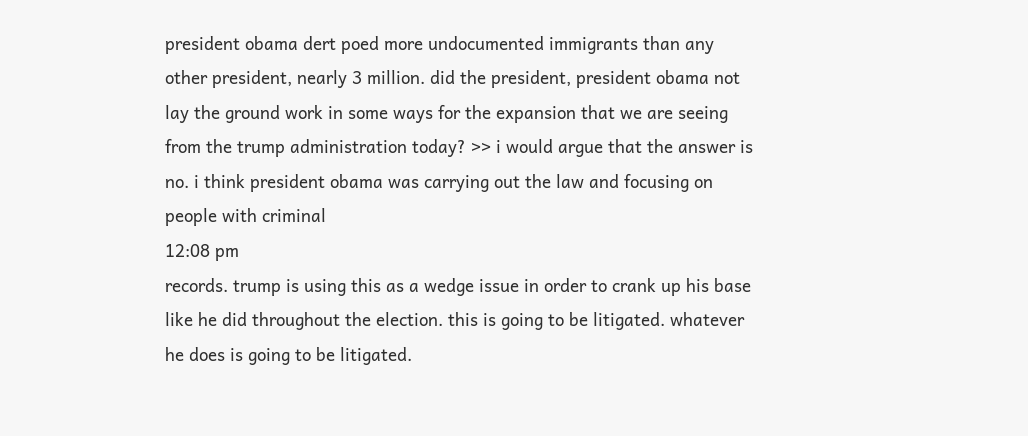president obama dert poed more undocumented immigrants than any other president, nearly 3 million. did the president, president obama not lay the ground work in some ways for the expansion that we are seeing from the trump administration today? >> i would argue that the answer is no. i think president obama was carrying out the law and focusing on people with criminal
12:08 pm
records. trump is using this as a wedge issue in order to crank up his base like he did throughout the election. this is going to be litigated. whatever he does is going to be litigated.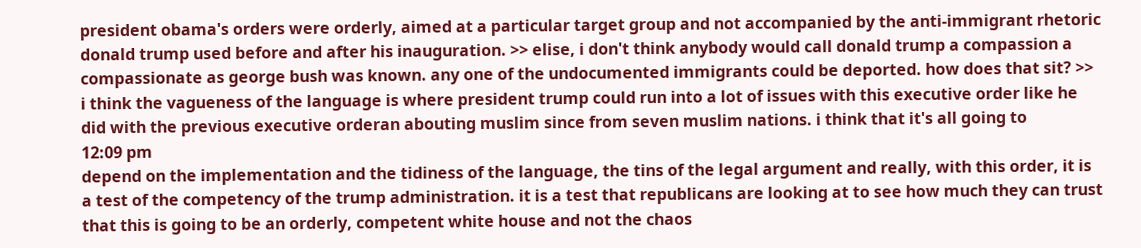president obama's orders were orderly, aimed at a particular target group and not accompanied by the anti-immigrant rhetoric donald trump used before and after his inauguration. >> elise, i don't think anybody would call donald trump a compassion a compassionate as george bush was known. any one of the undocumented immigrants could be deported. how does that sit? >> i think the vagueness of the language is where president trump could run into a lot of issues with this executive order like he did with the previous executive orderan abouting muslim since from seven muslim nations. i think that it's all going to
12:09 pm
depend on the implementation and the tidiness of the language, the tins of the legal argument and really, with this order, it is a test of the competency of the trump administration. it is a test that republicans are looking at to see how much they can trust that this is going to be an orderly, competent white house and not the chaos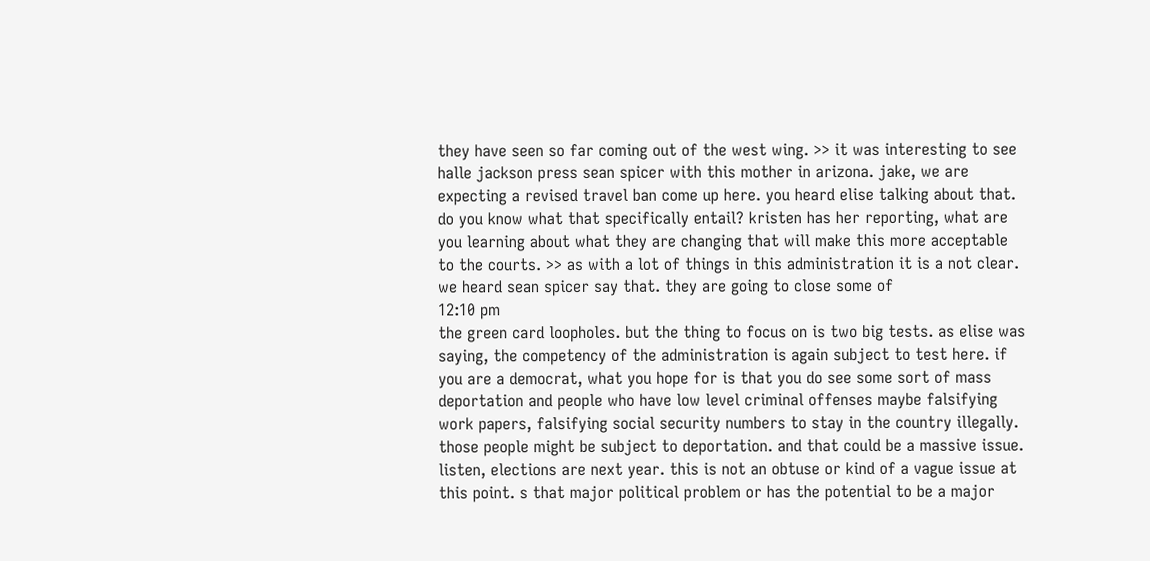they have seen so far coming out of the west wing. >> it was interesting to see halle jackson press sean spicer with this mother in arizona. jake, we are expecting a revised travel ban come up here. you heard elise talking about that. do you know what that specifically entail? kristen has her reporting, what are you learning about what they are changing that will make this more acceptable to the courts. >> as with a lot of things in this administration it is a not clear. we heard sean spicer say that. they are going to close some of
12:10 pm
the green card loopholes. but the thing to focus on is two big tests. as elise was saying, the competency of the administration is again subject to test here. if you are a democrat, what you hope for is that you do see some sort of mass deportation and people who have low level criminal offenses maybe falsifying work papers, falsifying social security numbers to stay in the country illegally. those people might be subject to deportation. and that could be a massive issue. listen, elections are next year. this is not an obtuse or kind of a vague issue at this point. s that major political problem or has the potential to be a major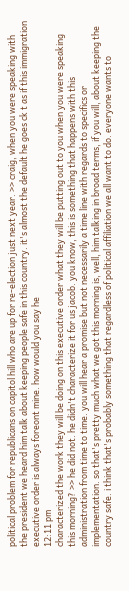political problem for republicans on capitol hill who are up for re-election just next year. >> craig, when you were speaking with the president we heard him talk about keeping people safe in this country. it's almost the default he goes ck t as if this immigration executive order is always foreont mine. how would you say he
12:11 pm
characterized the work they will be doing on this executive order what they will be putting out to you when you were speaking this morning? >> he did not. he didn't characterize it for us jacob. you know, this is something that happens with this administration from time to time. you will hear a promise but not necessarily a time line with regards to specifics or implementation. so that's pretty much what we got this morning is, well, him talking in broad terms, if you will, about keeping the country safe. i think that's probably something that regardless of political affiliation we all want to do. everyone wants to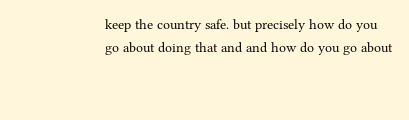keep the country safe. but precisely how do you go about doing that and and how do you go about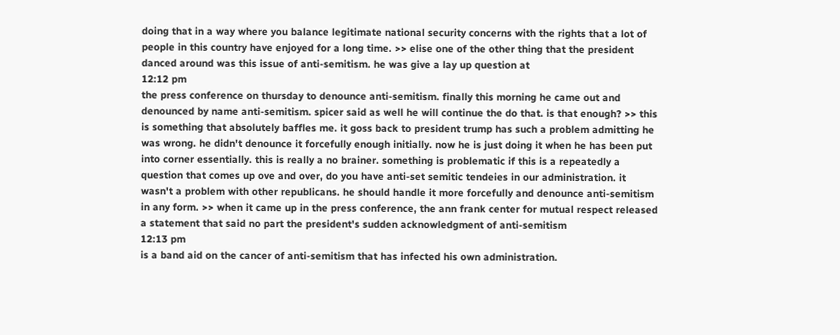doing that in a way where you balance legitimate national security concerns with the rights that a lot of people in this country have enjoyed for a long time. >> elise one of the other thing that the president danced around was this issue of anti-semitism. he was give a lay up question at
12:12 pm
the press conference on thursday to denounce anti-semitism. finally this morning he came out and denounced by name anti-semitism. spicer said as well he will continue the do that. is that enough? >> this is something that absolutely baffles me. it goss back to president trump has such a problem admitting he was wrong. he didn't denounce it forcefully enough initially. now he is just doing it when he has been put into corner essentially. this is really a no brainer. something is problematic if this is a repeatedly a question that comes up ove and over, do you have anti-set semitic tendeies in our administration. it wasn't a problem with other republicans. he should handle it more forcefully and denounce anti-semitism in any form. >> when it came up in the press conference, the ann frank center for mutual respect released a statement that said no part the president's sudden acknowledgment of anti-semitism
12:13 pm
is a band aid on the cancer of anti-semitism that has infected his own administration.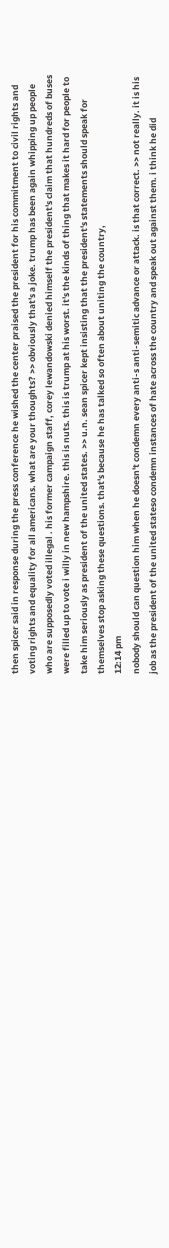then spicer said in response during the press conference he wished the center praised the president for his commitment to civil rights and voting rights and equality for all americans. what are your thoughts? >> obviously that's a joke. trump has been again whipping up people who are supposedly voted illegal . his former campaign staff, corey lewandowski denied himself the president's claim that hundreds of buses were filled up to vote i willy in new hampshire. this is nuts. this is trump at his worst. it's the kinds of thing that makes it hard for people to take him seriously as president of the united states. >> u.n. sean spicer kept insisting that the president's statements should speak for themselves stop asking these questions. that's because he has talked so often about uniting the country,
12:14 pm
nobody should can question him when he doesn't condemn every anti-s anti-semitic advance or attack. is that correct. >> not really. it is his job as the president of the united stateso condemn instances of hate across the country and speak out against them. i think he did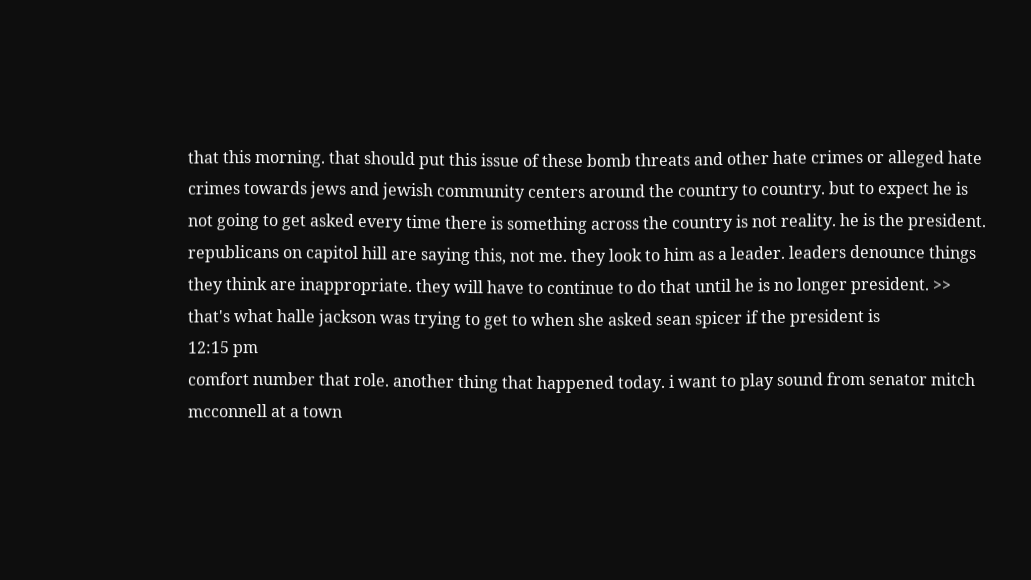that this morning. that should put this issue of these bomb threats and other hate crimes or alleged hate crimes towards jews and jewish community centers around the country to country. but to expect he is not going to get asked every time there is something across the country is not reality. he is the president. republicans on capitol hill are saying this, not me. they look to him as a leader. leaders denounce things they think are inappropriate. they will have to continue to do that until he is no longer president. >> that's what halle jackson was trying to get to when she asked sean spicer if the president is
12:15 pm
comfort number that role. another thing that happened today. i want to play sound from senator mitch mcconnell at a town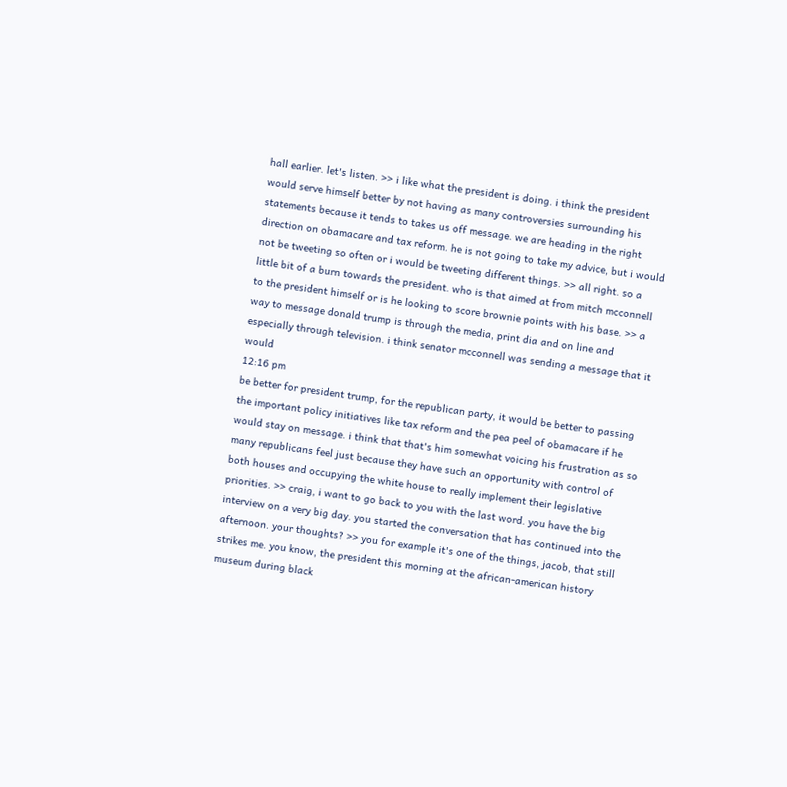hall earlier. let's listen. >> i like what the president is doing. i think the president would serve himself better by not having as many controversies surrounding his statements because it tends to takes us off message. we are heading in the right direction on obamacare and tax reform. he is not going to take my advice, but i would not be tweeting so often or i would be tweeting different things. >> all right. so a little bit of a burn towards the president. who is that aimed at from mitch mcconnell to the president himself or is he looking to score brownie points with his base. >> a way to message donald trump is through the media, print dia and on line and especially through television. i think senator mcconnell was sending a message that it would
12:16 pm
be better for president trump, for the republican party, it would be better to passing the important policy initiatives like tax reform and the pea peel of obamacare if he would stay on message. i think that that's him somewhat voicing his frustration as so many republicans feel just because they have such an opportunity with control of both houses and occupying the white house to really implement their legislative priorities. >> craig, i want to go back to you with the last word. you have the big interview on a very big day. you started the conversation that has continued into the afternoon. your thoughts? >> you for example it's one of the things, jacob, that still strikes me. you know, the president this morning at the african-american history museum during black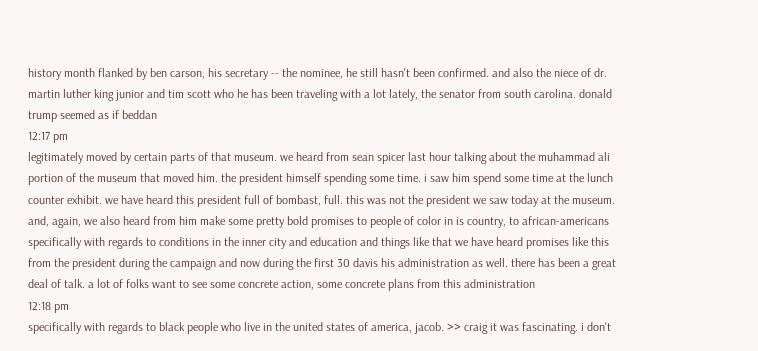history month flanked by ben carson, his secretary -- the nominee, he still hasn't been confirmed. and also the niece of dr. martin luther king junior and tim scott who he has been traveling with a lot lately, the senator from south carolina. donald trump seemed as if beddan
12:17 pm
legitimately moved by certain parts of that museum. we heard from sean spicer last hour talking about the muhammad ali portion of the museum that moved him. the president himself spending some time. i saw him spend some time at the lunch counter exhibit. we have heard this president full of bombast, full. this was not the president we saw today at the museum. and, again, we also heard from him make some pretty bold promises to people of color in is country, to african-americans specifically with regards to conditions in the inner city and education and things like that we have heard promises like this from the president during the campaign and now during the first 30 davis his administration as well. there has been a great deal of talk. a lot of folks want to see some concrete action, some concrete plans from this administration
12:18 pm
specifically with regards to black people who live in the united states of america, jacob. >> craig it was fascinating. i don't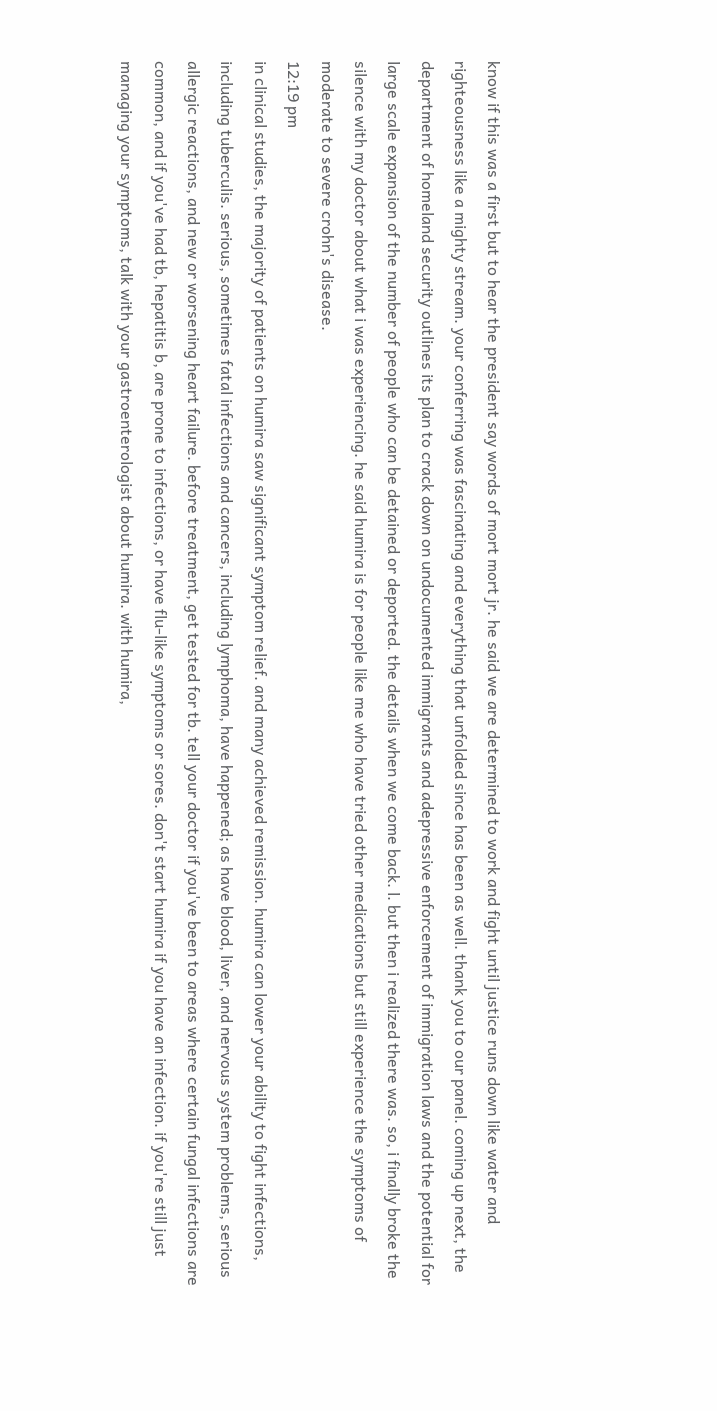know if this was a first but to hear the president say words of mort mort jr. he said we are determined to work and fight until justice runs down like water and righteousness like a mighty stream. your conferring was fascinating and everything that unfolded since has been as well. thank you to our panel. coming up next, the department of homeland security outlines its plan to crack down on undocumented immigrants and adepressive enforcement of immigration laws and the potential for large scale expansion of the number of people who can be detained or deported. the details when we come back. l. but then i realized there was. so, i finally broke the silence with my doctor about what i was experiencing. he said humira is for people like me who have tried other medications but still experience the symptoms of moderate to severe crohn's disease.
12:19 pm
in clinical studies, the majority of patients on humira saw significant symptom relief. and many achieved remission. humira can lower your ability to fight infections, including tuberculis. serious, sometimes fatal infections and cancers, including lymphoma, have happened; as have blood, liver, and nervous system problems, serious allergic reactions, and new or worsening heart failure. before treatment, get tested for tb. tell your doctor if you've been to areas where certain fungal infections are common, and if you've had tb, hepatitis b, are prone to infections, or have flu-like symptoms or sores. don't start humira if you have an infection. if you're still just managing your symptoms, talk with your gastroenterologist about humira. with humira,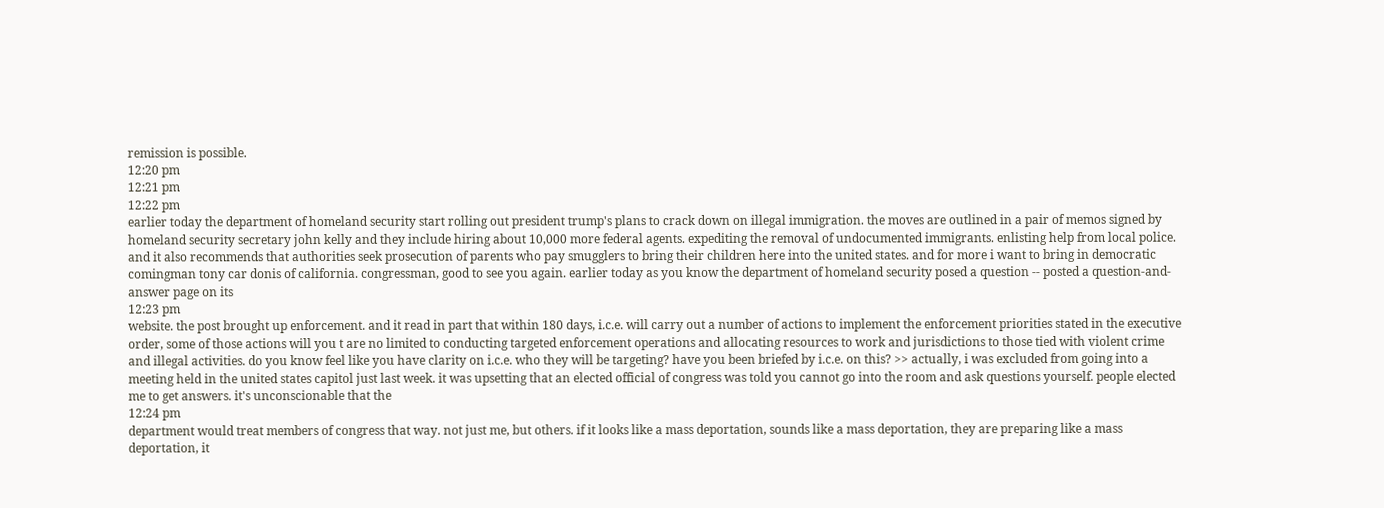remission is possible.
12:20 pm
12:21 pm
12:22 pm
earlier today the department of homeland security start rolling out president trump's plans to crack down on illegal immigration. the moves are outlined in a pair of memos signed by homeland security secretary john kelly and they include hiring about 10,000 more federal agents. expediting the removal of undocumented immigrants. enlisting help from local police. and it also recommends that authorities seek prosecution of parents who pay smugglers to bring their children here into the united states. and for more i want to bring in democratic comingman tony car donis of california. congressman, good to see you again. earlier today as you know the department of homeland security posed a question -- posted a question-and-answer page on its
12:23 pm
website. the post brought up enforcement. and it read in part that within 180 days, i.c.e. will carry out a number of actions to implement the enforcement priorities stated in the executive order, some of those actions will you t are no limited to conducting targeted enforcement operations and allocating resources to work and jurisdictions to those tied with violent crime and illegal activities. do you know feel like you have clarity on i.c.e. who they will be targeting? have you been briefed by i.c.e. on this? >> actually, i was excluded from going into a meeting held in the united states capitol just last week. it was upsetting that an elected official of congress was told you cannot go into the room and ask questions yourself. people elected me to get answers. it's unconscionable that the
12:24 pm
department would treat members of congress that way. not just me, but others. if it looks like a mass deportation, sounds like a mass deportation, they are preparing like a mass deportation, it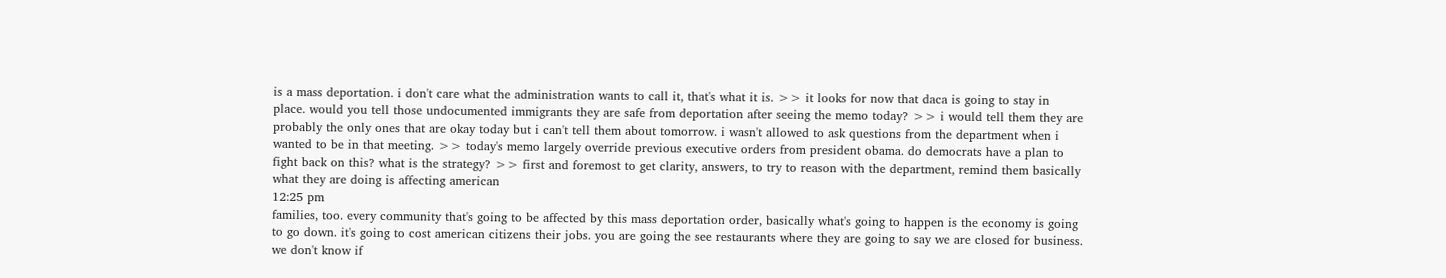is a mass deportation. i don't care what the administration wants to call it, that's what it is. >> it looks for now that daca is going to stay in place. would you tell those undocumented immigrants they are safe from deportation after seeing the memo today? >> i would tell them they are probably the only ones that are okay today but i can't tell them about tomorrow. i wasn't allowed to ask questions from the department when i wanted to be in that meeting. >> today's memo largely override previous executive orders from president obama. do democrats have a plan to fight back on this? what is the strategy? >> first and foremost to get clarity, answers, to try to reason with the department, remind them basically what they are doing is affecting american
12:25 pm
families, too. every community that's going to be affected by this mass deportation order, basically what's going to happen is the economy is going to go down. it's going to cost american citizens their jobs. you are going the see restaurants where they are going to say we are closed for business. we don't know if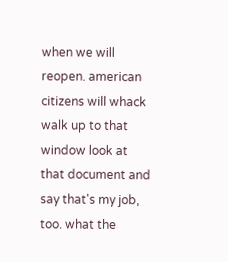when we will reopen. american citizens will whack walk up to that window look at that document and say that's my job, too. what the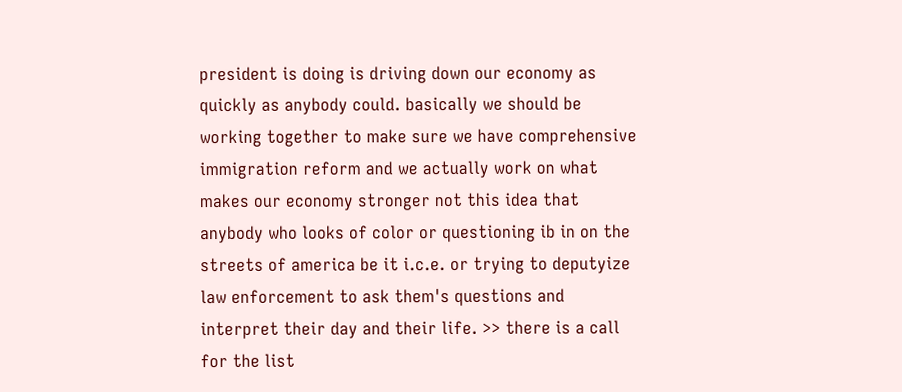president is doing is driving down our economy as quickly as anybody could. basically we should be working together to make sure we have comprehensive immigration reform and we actually work on what makes our economy stronger not this idea that anybody who looks of color or questioning ib in on the streets of america be it i.c.e. or trying to deputyize law enforcement to ask them's questions and interpret their day and their life. >> there is a call for the list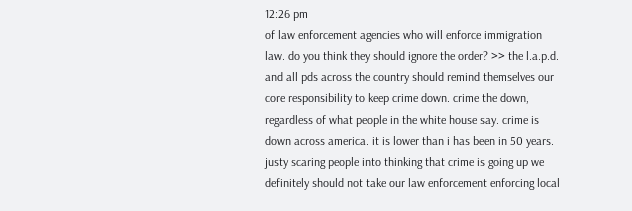12:26 pm
of law enforcement agencies who will enforce immigration law. do you think they should ignore the order? >> the l.a.p.d. and all pds across the country should remind themselves our core responsibility to keep crime down. crime the down, regardless of what people in the white house say. crime is down across america. it is lower than i has been in 50 years. justy scaring people into thinking that crime is going up we definitely should not take our law enforcement enforcing local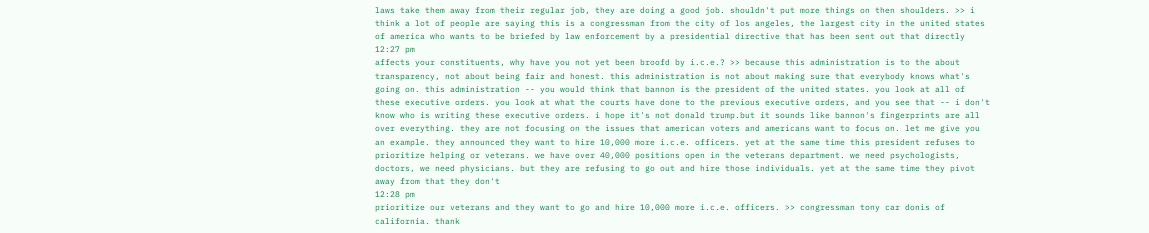laws take them away from their regular job, they are doing a good job. shouldn't put more things on then shoulders. >> i think a lot of people are saying this is a congressman from the city of los angeles, the largest city in the united states of america who wants to be briefed by law enforcement by a presidential directive that has been sent out that directly
12:27 pm
affects your constituents, why have you not yet been broofd by i.c.e.? >> because this administration is to the about transparency, not about being fair and honest. this administration is not about making sure that everybody knows what's going on. this administration -- you would think that bannon is the president of the united states. you look at all of these executive orders. you look at what the courts have done to the previous executive orders, and you see that -- i don't know who is writing these executive orders. i hope it's not donald trump.but it sounds like bannon's fingerprints are all over everything. they are not focusing on the issues that american voters and americans want to focus on. let me give you an example. they announced they want to hire 10,000 more i.c.e. officers. yet at the same time this president refuses to prioritize helping or veterans. we have over 40,000 positions open in the veterans department. we need psychologists, doctors, we need physicians. but they are refusing to go out and hire those individuals. yet at the same time they pivot away from that they don't
12:28 pm
prioritize our veterans and they want to go and hire 10,000 more i.c.e. officers. >> congressman tony car donis of california. thank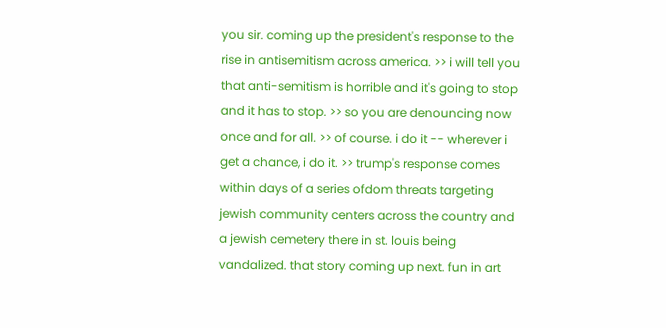you sir. coming up the president's response to the rise in antisemitism across america. >> i will tell you that anti-semitism is horrible and it's going to stop and it has to stop. >> so you are denouncing now once and for all. >> of course. i do it -- wherever i get a chance, i do it. >> trump's response comes within days of a series ofdom threats targeting jewish community centers across the country and a jewish cemetery there in st. louis being vandalized. that story coming up next. fun in art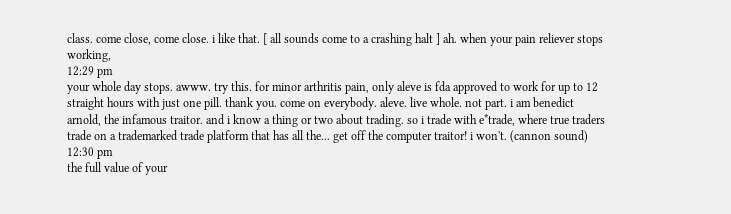class. come close, come close. i like that. [ all sounds come to a crashing halt ] ah. when your pain reliever stops working,
12:29 pm
your whole day stops. awww. try this. for minor arthritis pain, only aleve is fda approved to work for up to 12 straight hours with just one pill. thank you. come on everybody. aleve. live whole. not part. i am benedict arnold, the infamous traitor. and i know a thing or two about trading. so i trade with e*trade, where true traders trade on a trademarked trade platform that has all the... get off the computer traitor! i won't. (cannon sound)
12:30 pm
the full value of your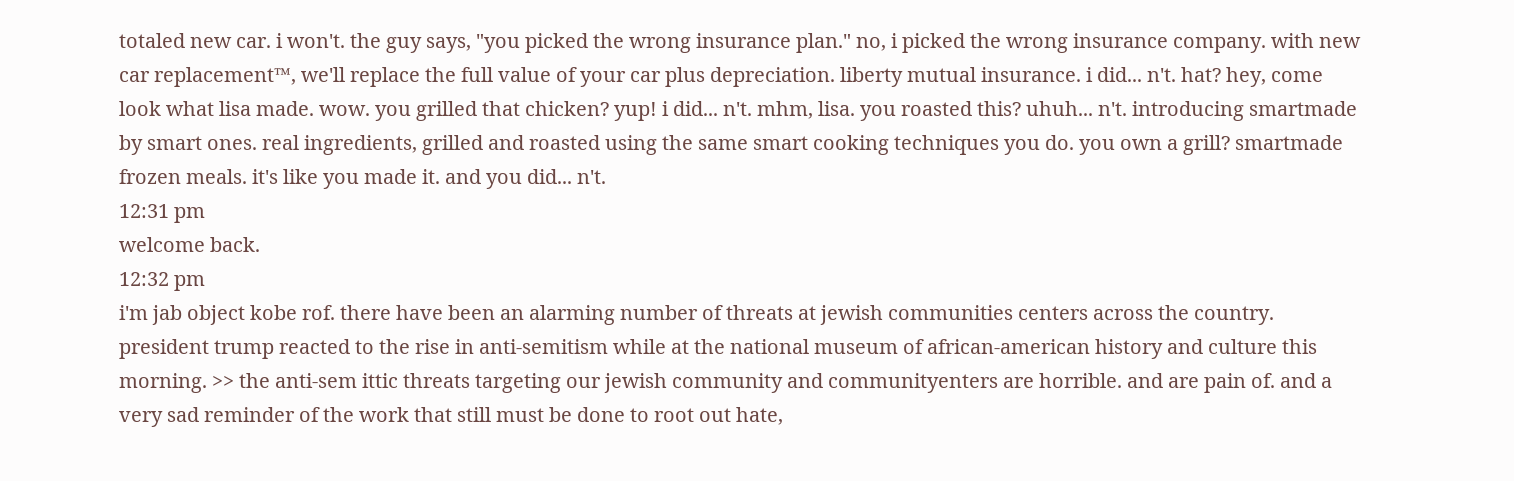totaled new car. i won't. the guy says, "you picked the wrong insurance plan." no, i picked the wrong insurance company. with new car replacement™, we'll replace the full value of your car plus depreciation. liberty mutual insurance. i did... n't. hat? hey, come look what lisa made. wow. you grilled that chicken? yup! i did... n't. mhm, lisa. you roasted this? uhuh... n't. introducing smartmade by smart ones. real ingredients, grilled and roasted using the same smart cooking techniques you do. you own a grill? smartmade frozen meals. it's like you made it. and you did... n't.
12:31 pm
welcome back.
12:32 pm
i'm jab object kobe rof. there have been an alarming number of threats at jewish communities centers across the country. president trump reacted to the rise in anti-semitism while at the national museum of african-american history and culture this morning. >> the anti-sem ittic threats targeting our jewish community and communityenters are horrible. and are pain of. and a very sad reminder of the work that still must be done to root out hate,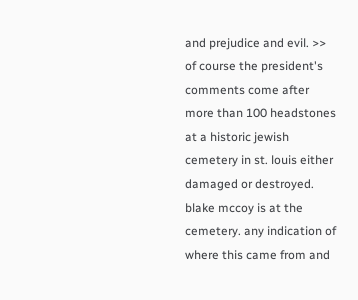and prejudice and evil. >> of course the president's comments come after more than 100 headstones at a historic jewish cemetery in st. louis either damaged or destroyed. blake mccoy is at the cemetery. any indication of where this came from and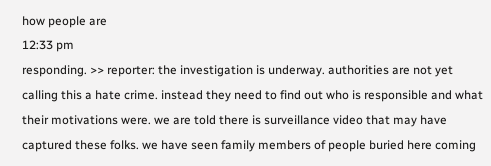how people are
12:33 pm
responding. >> reporter: the investigation is underway. authorities are not yet calling this a hate crime. instead they need to find out who is responsible and what their motivations were. we are told there is surveillance video that may have captured these folks. we have seen family members of people buried here coming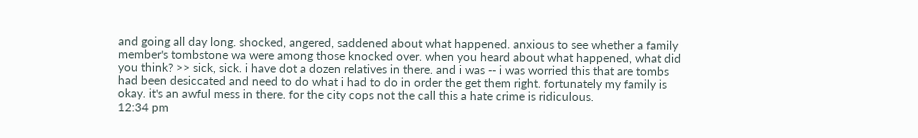and going all day long. shocked, angered, saddened about what happened. anxious to see whether a family member's tombstone wa were among those knocked over. when you heard about what happened, what did you think? >> sick, sick. i have dot a dozen relatives in there. and i was -- i was worried this that are tombs had been desiccated and need to do what i had to do in order the get them right. fortunately my family is okay. it's an awful mess in there. for the city cops not the call this a hate crime is ridiculous.
12:34 pm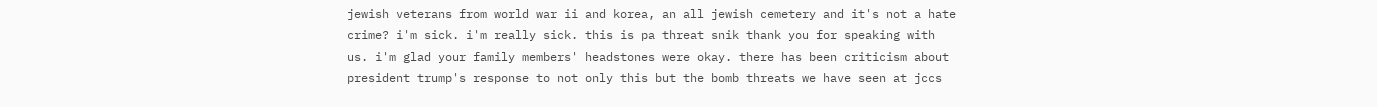jewish veterans from world war ii and korea, an all jewish cemetery and it's not a hate crime? i'm sick. i'm really sick. this is pa threat snik thank you for speaking with us. i'm glad your family members' headstones were okay. there has been criticism about president trump's response to not only this but the bomb threats we have seen at jccs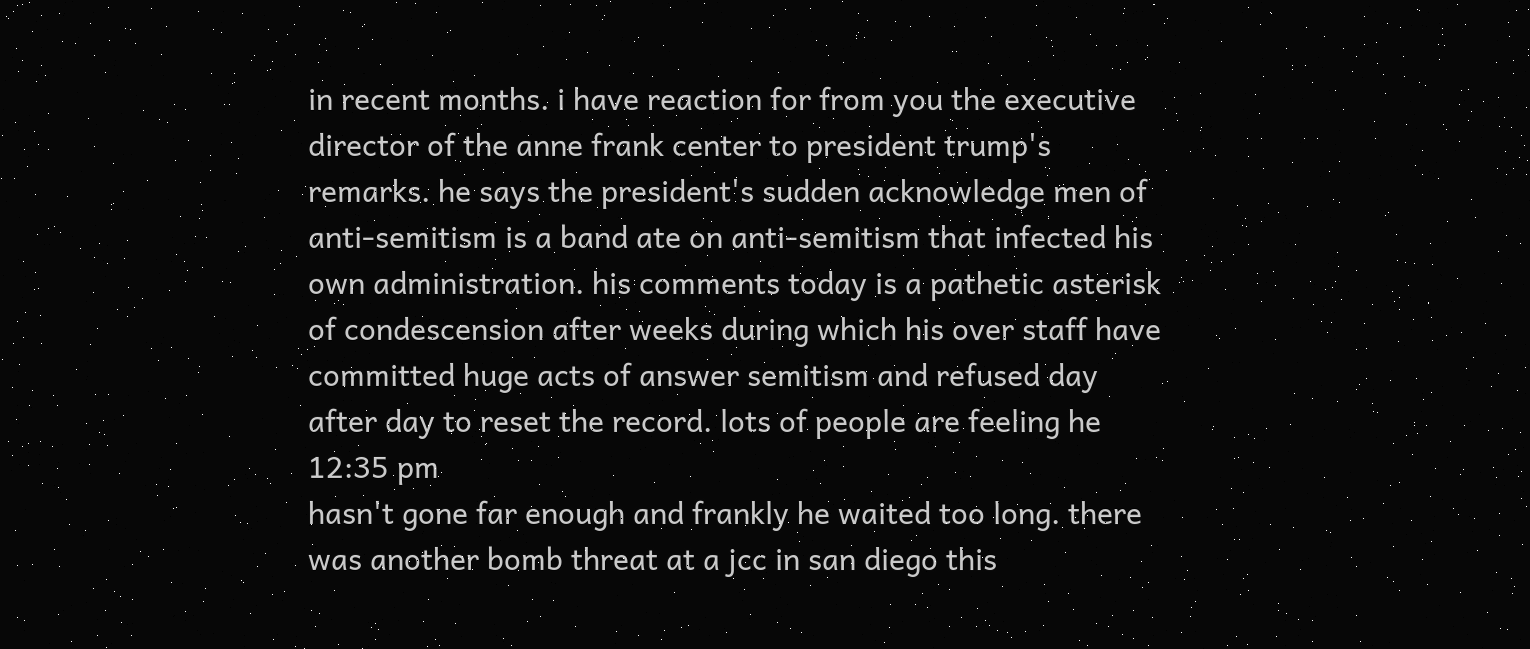in recent months. i have reaction for from you the executive director of the anne frank center to president trump's remarks. he says the president's sudden acknowledge men of anti-semitism is a band ate on anti-semitism that infected his own administration. his comments today is a pathetic asterisk of condescension after weeks during which his over staff have committed huge acts of answer semitism and refused day after day to reset the record. lots of people are feeling he
12:35 pm
hasn't gone far enough and frankly he waited too long. there was another bomb threat at a jcc in san diego this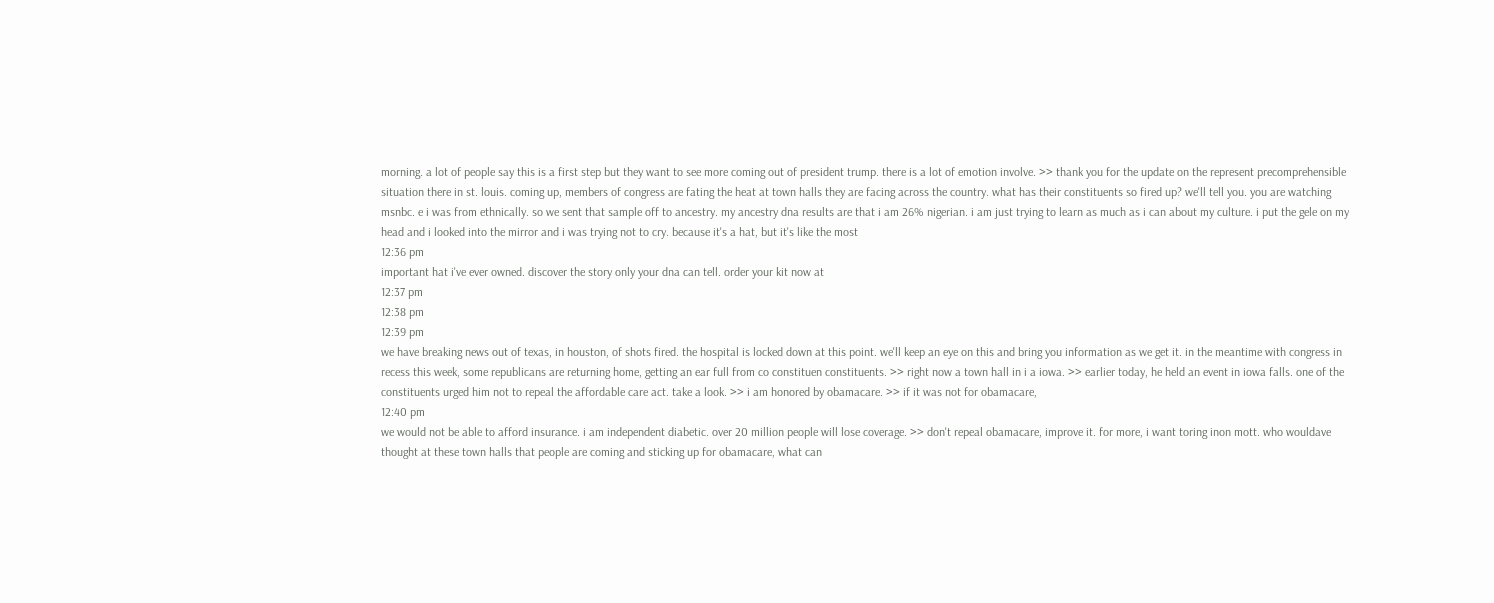morning. a lot of people say this is a first step but they want to see more coming out of president trump. there is a lot of emotion involve. >> thank you for the update on the represent precomprehensible situation there in st. louis. coming up, members of congress are fating the heat at town halls they are facing across the country. what has their constituents so fired up? we'll tell you. you are watching msnbc. e i was from ethnically. so we sent that sample off to ancestry. my ancestry dna results are that i am 26% nigerian. i am just trying to learn as much as i can about my culture. i put the gele on my head and i looked into the mirror and i was trying not to cry. because it's a hat, but it's like the most
12:36 pm
important hat i've ever owned. discover the story only your dna can tell. order your kit now at
12:37 pm
12:38 pm
12:39 pm
we have breaking news out of texas, in houston, of shots fired. the hospital is locked down at this point. we'll keep an eye on this and bring you information as we get it. in the meantime with congress in recess this week, some republicans are returning home, getting an ear full from co constituen constituents. >> right now a town hall in i a iowa. >> earlier today, he held an event in iowa falls. one of the constituents urged him not to repeal the affordable care act. take a look. >> i am honored by obamacare. >> if it was not for obamacare,
12:40 pm
we would not be able to afford insurance. i am independent diabetic. over 20 million people will lose coverage. >> don't repeal obamacare, improve it. for more, i want toring inon mott. who wouldave thought at these town halls that people are coming and sticking up for obamacare, what can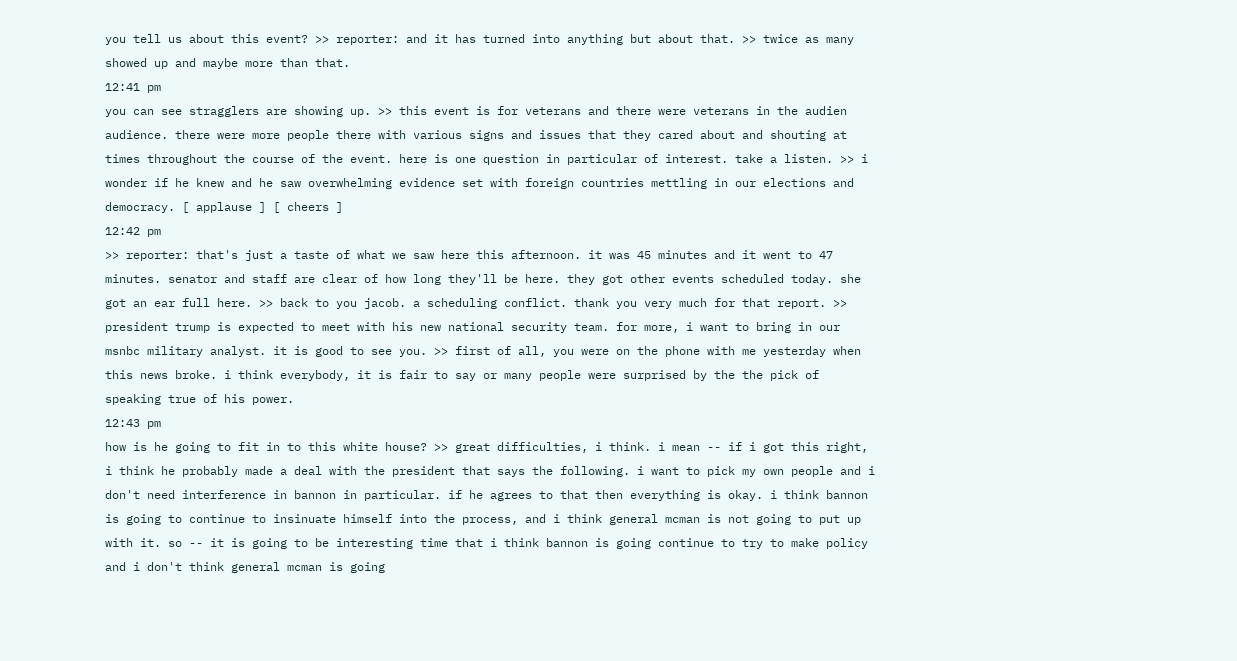you tell us about this event? >> reporter: and it has turned into anything but about that. >> twice as many showed up and maybe more than that.
12:41 pm
you can see stragglers are showing up. >> this event is for veterans and there were veterans in the audien audience. there were more people there with various signs and issues that they cared about and shouting at times throughout the course of the event. here is one question in particular of interest. take a listen. >> i wonder if he knew and he saw overwhelming evidence set with foreign countries mettling in our elections and democracy. [ applause ] [ cheers ]
12:42 pm
>> reporter: that's just a taste of what we saw here this afternoon. it was 45 minutes and it went to 47 minutes. senator and staff are clear of how long they'll be here. they got other events scheduled today. she got an ear full here. >> back to you jacob. a scheduling conflict. thank you very much for that report. >> president trump is expected to meet with his new national security team. for more, i want to bring in our msnbc military analyst. it is good to see you. >> first of all, you were on the phone with me yesterday when this news broke. i think everybody, it is fair to say or many people were surprised by the the pick of speaking true of his power.
12:43 pm
how is he going to fit in to this white house? >> great difficulties, i think. i mean -- if i got this right, i think he probably made a deal with the president that says the following. i want to pick my own people and i don't need interference in bannon in particular. if he agrees to that then everything is okay. i think bannon is going to continue to insinuate himself into the process, and i think general mcman is not going to put up with it. so -- it is going to be interesting time that i think bannon is going continue to try to make policy and i don't think general mcman is going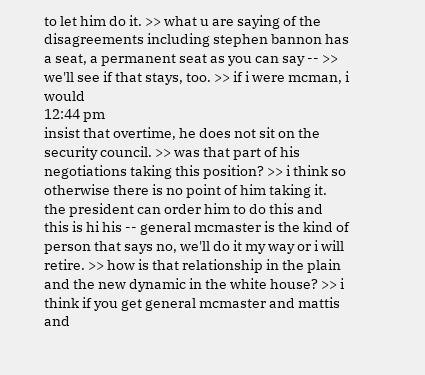to let him do it. >> what u are saying of the disagreements including stephen bannon has a seat, a permanent seat as you can say -- >> we'll see if that stays, too. >> if i were mcman, i would
12:44 pm
insist that overtime, he does not sit on the security council. >> was that part of his negotiations taking this position? >> i think so otherwise there is no point of him taking it. the president can order him to do this and this is hi his -- general mcmaster is the kind of person that says no, we'll do it my way or i will retire. >> how is that relationship in the plain and the new dynamic in the white house? >> i think if you get general mcmaster and mattis and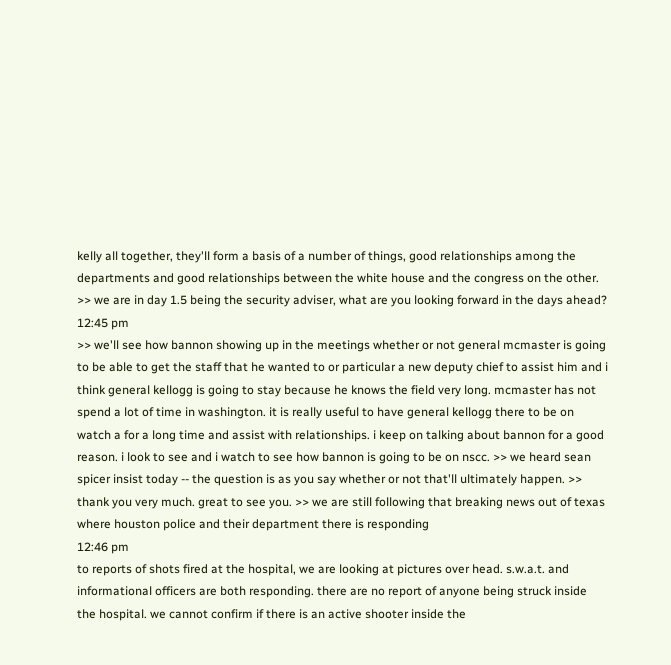kelly all together, they'll form a basis of a number of things, good relationships among the departments and good relationships between the white house and the congress on the other. >> we are in day 1.5 being the security adviser, what are you looking forward in the days ahead?
12:45 pm
>> we'll see how bannon showing up in the meetings whether or not general mcmaster is going to be able to get the staff that he wanted to or particular a new deputy chief to assist him and i think general kellogg is going to stay because he knows the field very long. mcmaster has not spend a lot of time in washington. it is really useful to have general kellogg there to be on watch a for a long time and assist with relationships. i keep on talking about bannon for a good reason. i look to see and i watch to see how bannon is going to be on nscc. >> we heard sean spicer insist today -- the question is as you say whether or not that'll ultimately happen. >> thank you very much. great to see you. >> we are still following that breaking news out of texas where houston police and their department there is responding
12:46 pm
to reports of shots fired at the hospital, we are looking at pictures over head. s.w.a.t. and informational officers are both responding. there are no report of anyone being struck inside the hospital. we cannot confirm if there is an active shooter inside the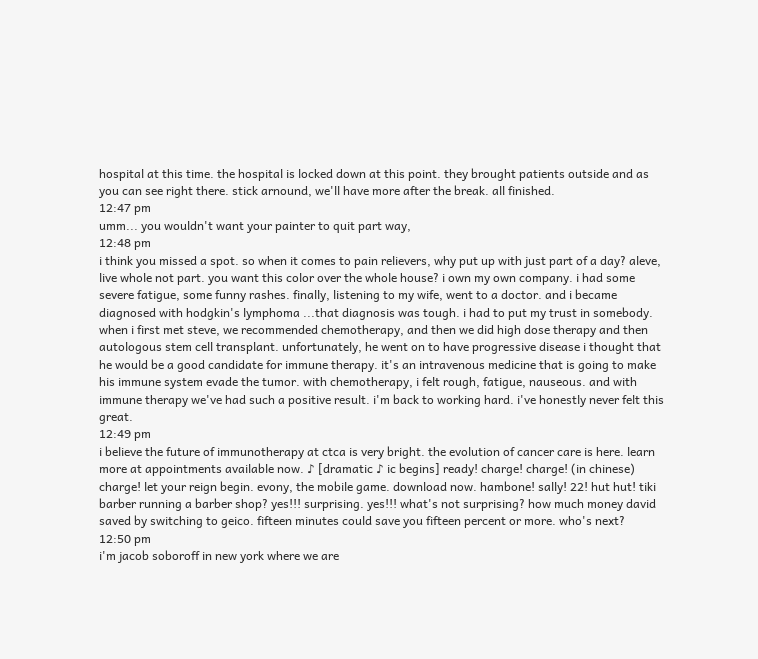hospital at this time. the hospital is locked down at this point. they brought patients outside and as you can see right there. stick arnound, we'll have more after the break. all finished.
12:47 pm
umm... you wouldn't want your painter to quit part way,
12:48 pm
i think you missed a spot. so when it comes to pain relievers, why put up with just part of a day? aleve, live whole not part. you want this color over the whole house? i own my own company. i had some severe fatigue, some funny rashes. finally, listening to my wife, went to a doctor. and i became diagnosed with hodgkin's lymphoma ...that diagnosis was tough. i had to put my trust in somebody. when i first met steve, we recommended chemotherapy, and then we did high dose therapy and then autologous stem cell transplant. unfortunately, he went on to have progressive disease i thought that he would be a good candidate for immune therapy. it's an intravenous medicine that is going to make his immune system evade the tumor. with chemotherapy, i felt rough, fatigue, nauseous. and with immune therapy we've had such a positive result. i'm back to working hard. i've honestly never felt this great.
12:49 pm
i believe the future of immunotherapy at ctca is very bright. the evolution of cancer care is here. learn more at appointments available now. ♪ [dramatic ♪ ic begins] ready! charge! charge! (in chinese) charge! let your reign begin. evony, the mobile game. download now. hambone! sally! 22! hut hut! tiki barber running a barber shop? yes!!! surprising. yes!!! what's not surprising? how much money david saved by switching to geico. fifteen minutes could save you fifteen percent or more. who's next?
12:50 pm
i'm jacob soboroff in new york where we are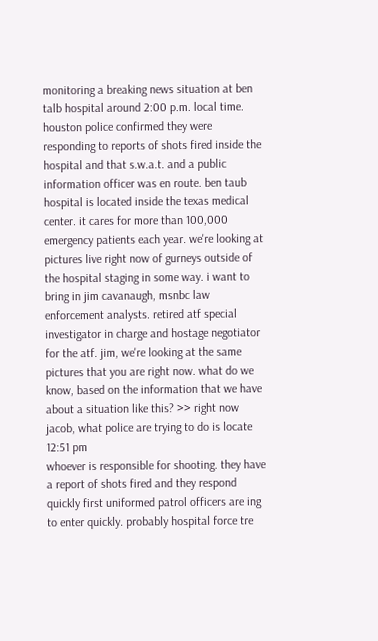monitoring a breaking news situation at ben talb hospital around 2:00 p.m. local time. houston police confirmed they were responding to reports of shots fired inside the hospital and that s.w.a.t. and a public information officer was en route. ben taub hospital is located inside the texas medical center. it cares for more than 100,000 emergency patients each year. we're looking at pictures live right now of gurneys outside of the hospital staging in some way. i want to bring in jim cavanaugh, msnbc law enforcement analysts. retired atf special investigator in charge and hostage negotiator for the atf. jim, we're looking at the same pictures that you are right now. what do we know, based on the information that we have about a situation like this? >> right now jacob, what police are trying to do is locate
12:51 pm
whoever is responsible for shooting. they have a report of shots fired and they respond quickly first uniformed patrol officers are ing to enter quickly. probably hospital force tre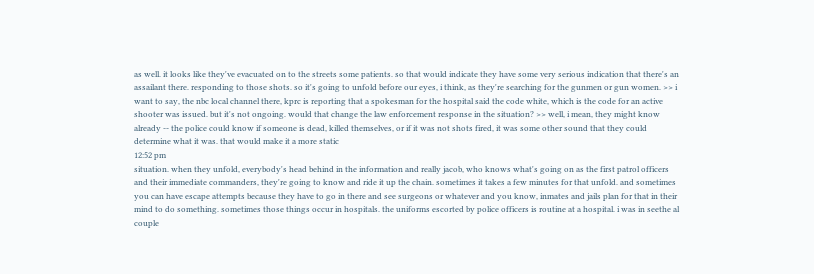as well. it looks like they've evacuated on to the streets some patients. so that would indicate they have some very serious indication that there's an assailant there. responding to those shots. so it's going to unfold before our eyes, i think, as they're searching for the gunmen or gun women. >> i want to say, the nbc local channel there, kprc is reporting that a spokesman for the hospital said the code white, which is the code for an active shooter was issued. but it's not ongoing. would that change the law enforcement response in the situation? >> well, i mean, they might know already -- the police could know if someone is dead, killed themselves, or if it was not shots fired, it was some other sound that they could determine what it was. that would make it a more static
12:52 pm
situation. when they unfold, everybody's head behind in the information and really jacob, who knows what's going on as the first patrol officers and their immediate commanders, they're going to know and ride it up the chain. sometimes it takes a few minutes for that unfold. and sometimes you can have escape attempts because they have to go in there and see surgeons or whatever and you know, inmates and jails plan for that in their mind to do something. sometimes those things occur in hospitals. the uniforms escorted by police officers is routine at a hospital. i was in seethe al couple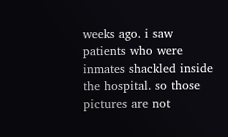weeks ago. i saw patients who were inmates shackled inside the hospital. so those pictures are not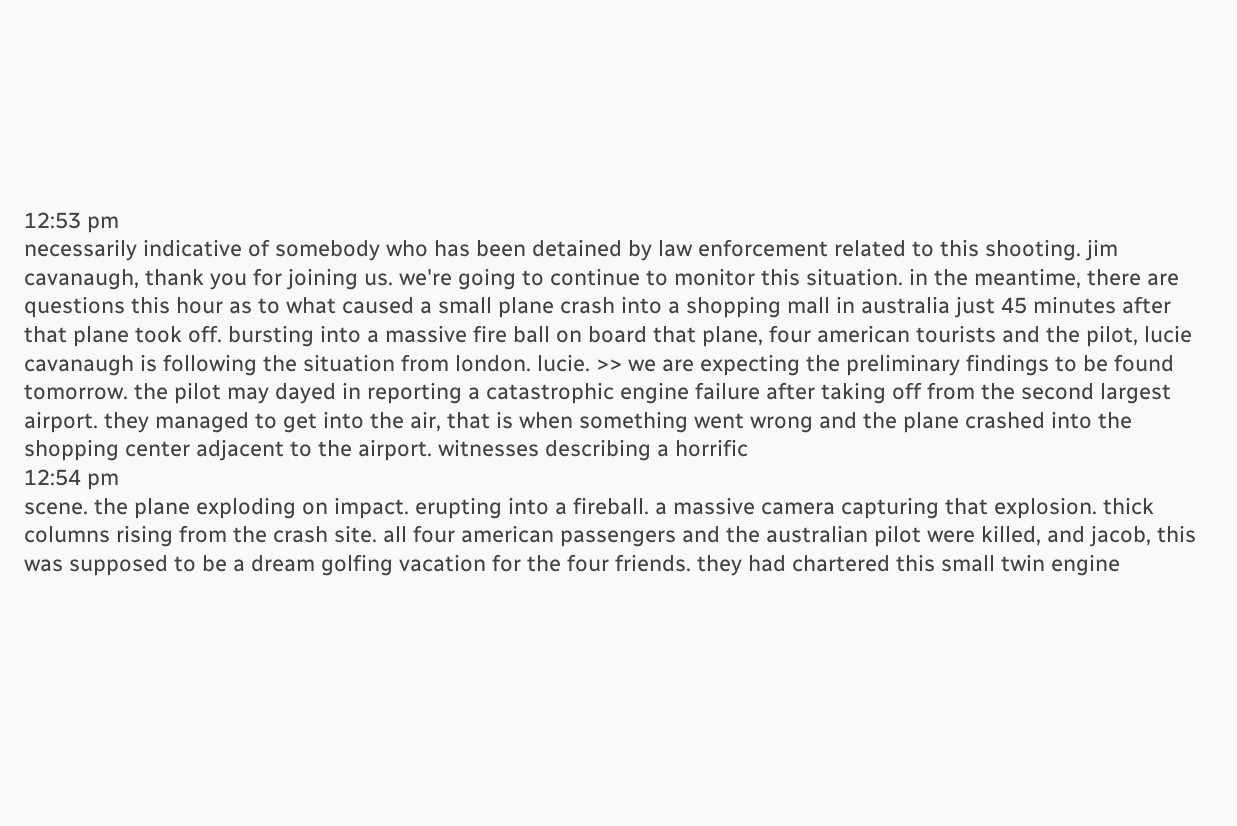12:53 pm
necessarily indicative of somebody who has been detained by law enforcement related to this shooting. jim cavanaugh, thank you for joining us. we're going to continue to monitor this situation. in the meantime, there are questions this hour as to what caused a small plane crash into a shopping mall in australia just 45 minutes after that plane took off. bursting into a massive fire ball on board that plane, four american tourists and the pilot, lucie cavanaugh is following the situation from london. lucie. >> we are expecting the preliminary findings to be found tomorrow. the pilot may dayed in reporting a catastrophic engine failure after taking off from the second largest airport. they managed to get into the air, that is when something went wrong and the plane crashed into the shopping center adjacent to the airport. witnesses describing a horrific
12:54 pm
scene. the plane exploding on impact. erupting into a fireball. a massive camera capturing that explosion. thick columns rising from the crash site. all four american passengers and the australian pilot were killed, and jacob, this was supposed to be a dream golfing vacation for the four friends. they had chartered this small twin engine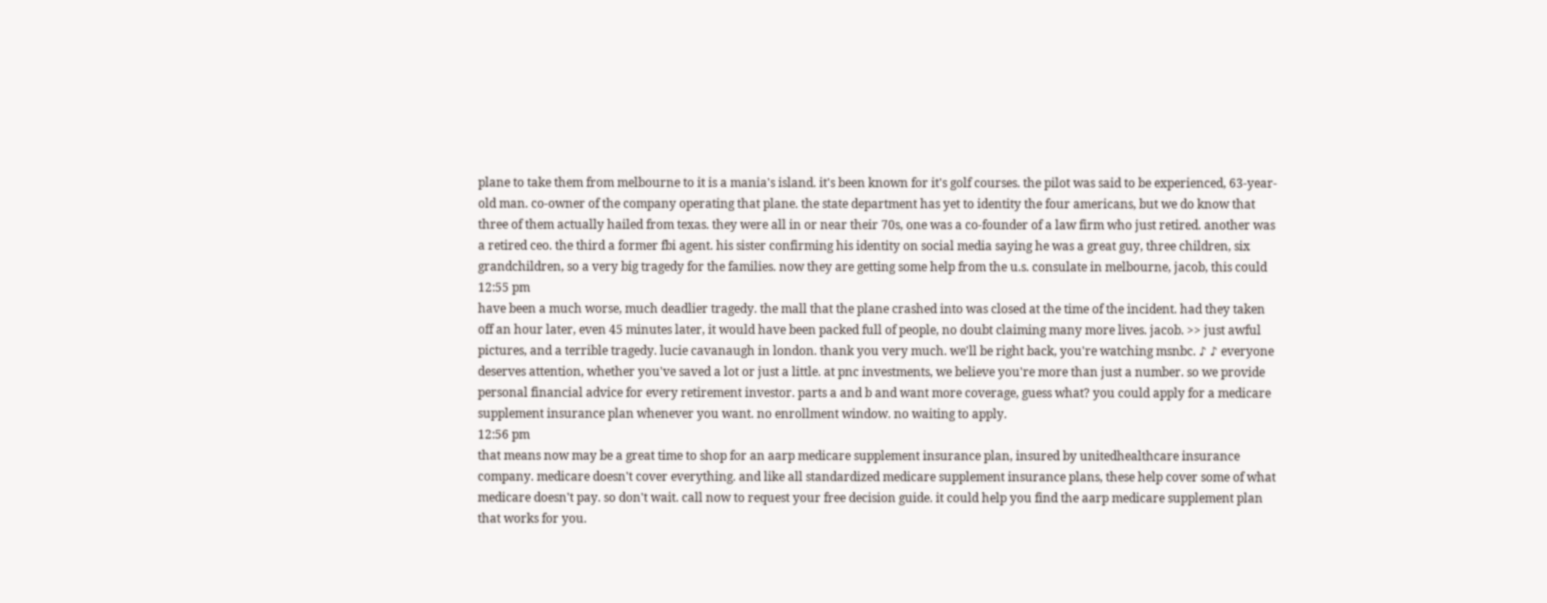plane to take them from melbourne to it is a mania's island. it's been known for it's golf courses. the pilot was said to be experienced, 63-year-old man. co-owner of the company operating that plane. the state department has yet to identity the four americans, but we do know that three of them actually hailed from texas. they were all in or near their 70s, one was a co-founder of a law firm who just retired. another was a retired ceo. the third a former fbi agent. his sister confirming his identity on social media saying he was a great guy, three children, six grandchildren, so a very big tragedy for the families. now they are getting some help from the u.s. consulate in melbourne, jacob, this could
12:55 pm
have been a much worse, much deadlier tragedy. the mall that the plane crashed into was closed at the time of the incident. had they taken off an hour later, even 45 minutes later, it would have been packed full of people, no doubt claiming many more lives. jacob. >> just awful pictures, and a terrible tragedy. lucie cavanaugh in london. thank you very much. we'll be right back, you're watching msnbc. ♪ ♪ everyone deserves attention, whether you've saved a lot or just a little. at pnc investments, we believe you're more than just a number. so we provide personal financial advice for every retirement investor. parts a and b and want more coverage, guess what? you could apply for a medicare supplement insurance plan whenever you want. no enrollment window. no waiting to apply.
12:56 pm
that means now may be a great time to shop for an aarp medicare supplement insurance plan, insured by unitedhealthcare insurance company. medicare doesn't cover everything. and like all standardized medicare supplement insurance plans, these help cover some of what medicare doesn't pay. so don't wait. call now to request your free decision guide. it could help you find the aarp medicare supplement plan that works for you.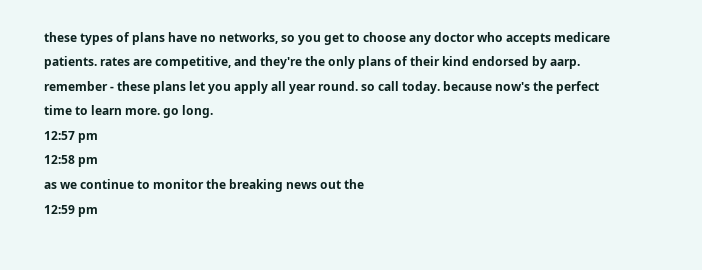these types of plans have no networks, so you get to choose any doctor who accepts medicare patients. rates are competitive, and they're the only plans of their kind endorsed by aarp. remember - these plans let you apply all year round. so call today. because now's the perfect time to learn more. go long.
12:57 pm
12:58 pm
as we continue to monitor the breaking news out the
12:59 pm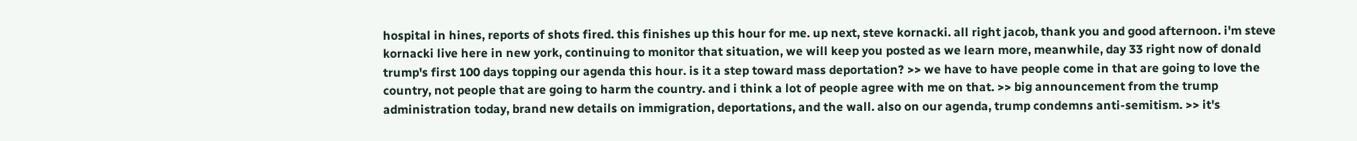hospital in hines, reports of shots fired. this finishes up this hour for me. up next, steve kornacki. all right jacob, thank you and good afternoon. i'm steve kornacki live here in new york, continuing to monitor that situation, we will keep you posted as we learn more, meanwhile, day 33 right now of donald trump's first 100 days topping our agenda this hour. is it a step toward mass deportation? >> we have to have people come in that are going to love the country, not people that are going to harm the country. and i think a lot of people agree with me on that. >> big announcement from the trump administration today, brand new details on immigration, deportations, and the wall. also on our agenda, trump condemns anti-semitism. >> it's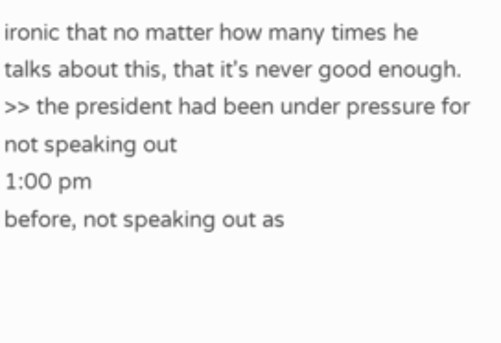ironic that no matter how many times he talks about this, that it's never good enough. >> the president had been under pressure for not speaking out
1:00 pm
before, not speaking out as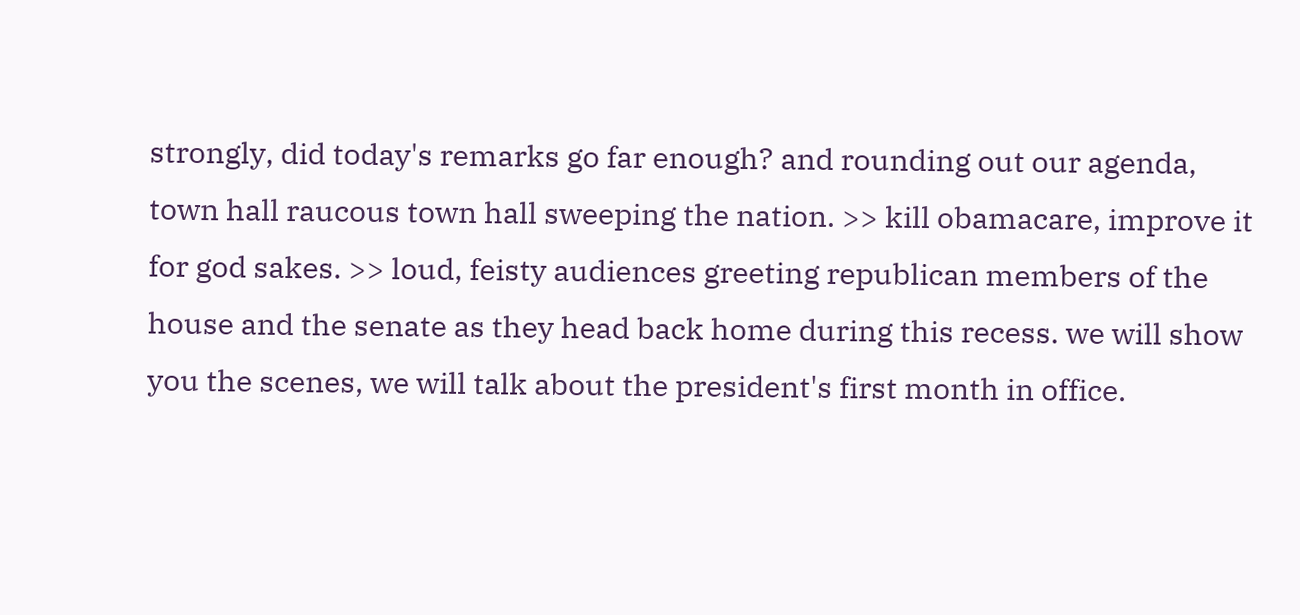strongly, did today's remarks go far enough? and rounding out our agenda, town hall raucous town hall sweeping the nation. >> kill obamacare, improve it for god sakes. >> loud, feisty audiences greeting republican members of the house and the senate as they head back home during this recess. we will show you the scenes, we will talk about the president's first month in office.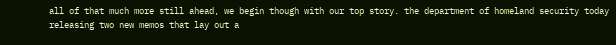all of that much more still ahead, we begin though with our top story. the department of homeland security today releasing two new memos that lay out a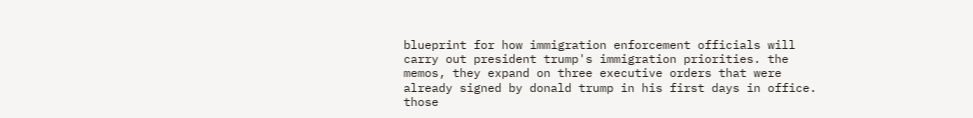blueprint for how immigration enforcement officials will carry out president trump's immigration priorities. the memos, they expand on three executive orders that were already signed by donald trump in his first days in office. those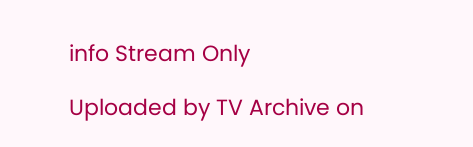info Stream Only

Uploaded by TV Archive on